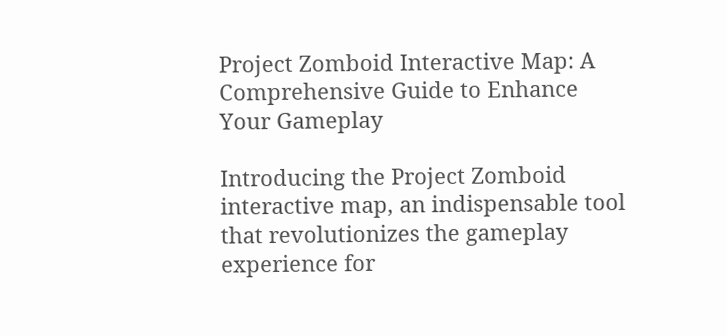Project Zomboid Interactive Map: A Comprehensive Guide to Enhance Your Gameplay

Introducing the Project Zomboid interactive map, an indispensable tool that revolutionizes the gameplay experience for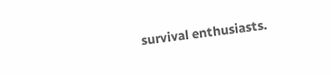survival enthusiasts.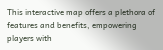This interactive map offers a plethora of features and benefits, empowering players with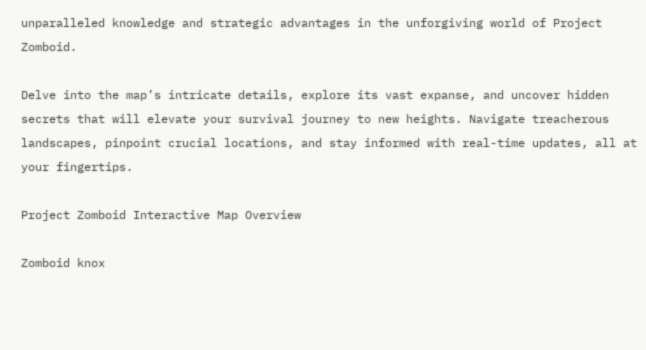unparalleled knowledge and strategic advantages in the unforgiving world of Project Zomboid.

Delve into the map’s intricate details, explore its vast expanse, and uncover hidden secrets that will elevate your survival journey to new heights. Navigate treacherous landscapes, pinpoint crucial locations, and stay informed with real-time updates, all at your fingertips.

Project Zomboid Interactive Map Overview

Zomboid knox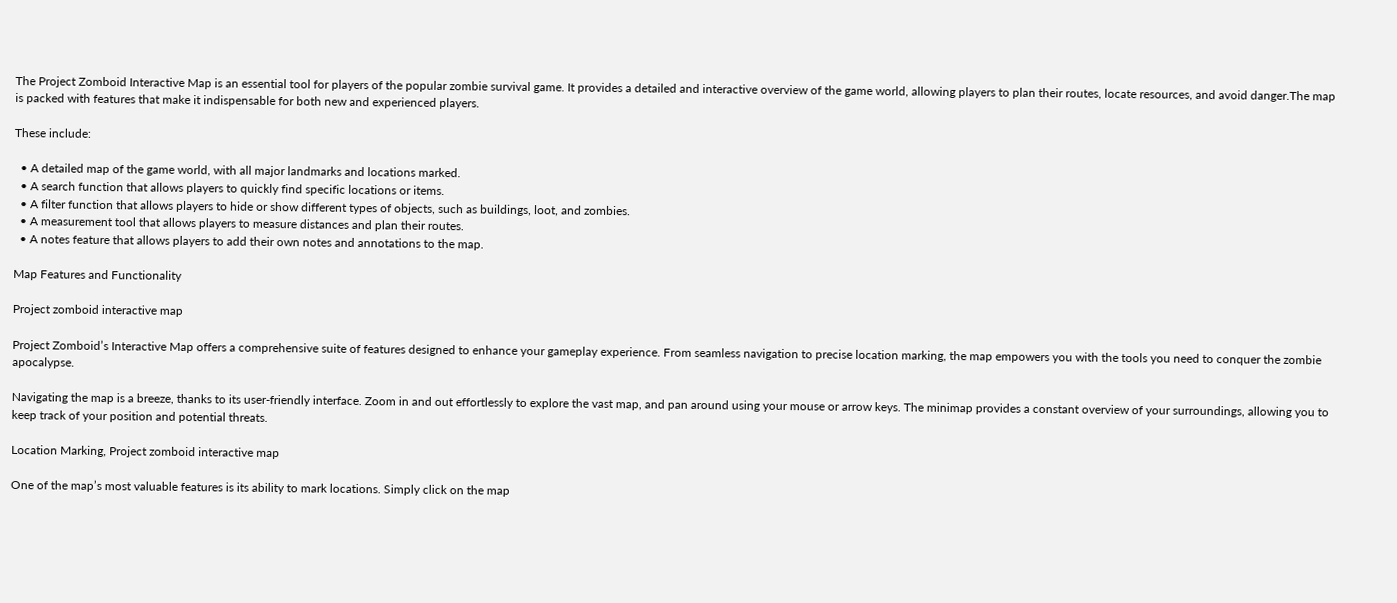The Project Zomboid Interactive Map is an essential tool for players of the popular zombie survival game. It provides a detailed and interactive overview of the game world, allowing players to plan their routes, locate resources, and avoid danger.The map is packed with features that make it indispensable for both new and experienced players.

These include:

  • A detailed map of the game world, with all major landmarks and locations marked.
  • A search function that allows players to quickly find specific locations or items.
  • A filter function that allows players to hide or show different types of objects, such as buildings, loot, and zombies.
  • A measurement tool that allows players to measure distances and plan their routes.
  • A notes feature that allows players to add their own notes and annotations to the map.

Map Features and Functionality

Project zomboid interactive map

Project Zomboid’s Interactive Map offers a comprehensive suite of features designed to enhance your gameplay experience. From seamless navigation to precise location marking, the map empowers you with the tools you need to conquer the zombie apocalypse.

Navigating the map is a breeze, thanks to its user-friendly interface. Zoom in and out effortlessly to explore the vast map, and pan around using your mouse or arrow keys. The minimap provides a constant overview of your surroundings, allowing you to keep track of your position and potential threats.

Location Marking, Project zomboid interactive map

One of the map’s most valuable features is its ability to mark locations. Simply click on the map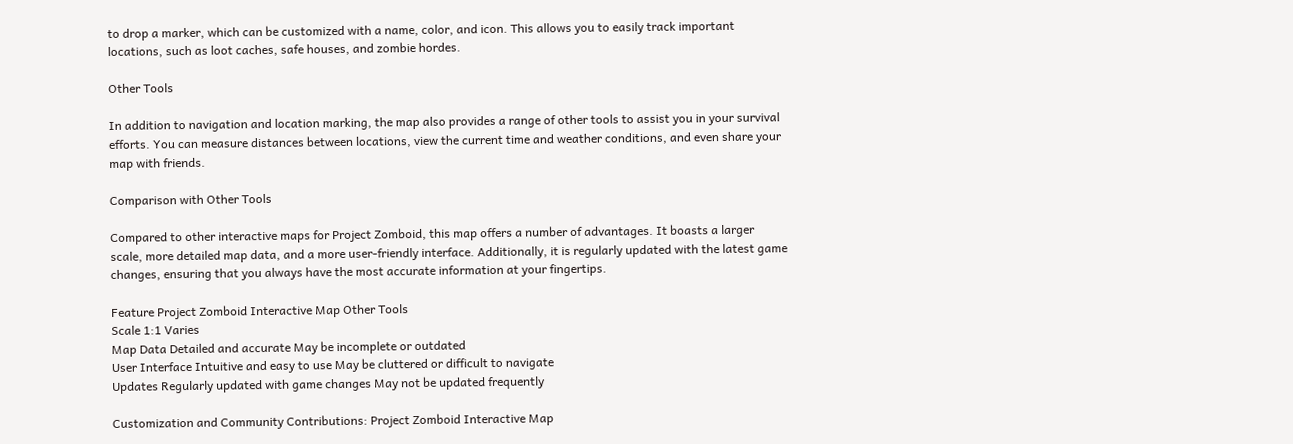to drop a marker, which can be customized with a name, color, and icon. This allows you to easily track important locations, such as loot caches, safe houses, and zombie hordes.

Other Tools

In addition to navigation and location marking, the map also provides a range of other tools to assist you in your survival efforts. You can measure distances between locations, view the current time and weather conditions, and even share your map with friends.

Comparison with Other Tools

Compared to other interactive maps for Project Zomboid, this map offers a number of advantages. It boasts a larger scale, more detailed map data, and a more user-friendly interface. Additionally, it is regularly updated with the latest game changes, ensuring that you always have the most accurate information at your fingertips.

Feature Project Zomboid Interactive Map Other Tools
Scale 1:1 Varies
Map Data Detailed and accurate May be incomplete or outdated
User Interface Intuitive and easy to use May be cluttered or difficult to navigate
Updates Regularly updated with game changes May not be updated frequently

Customization and Community Contributions: Project Zomboid Interactive Map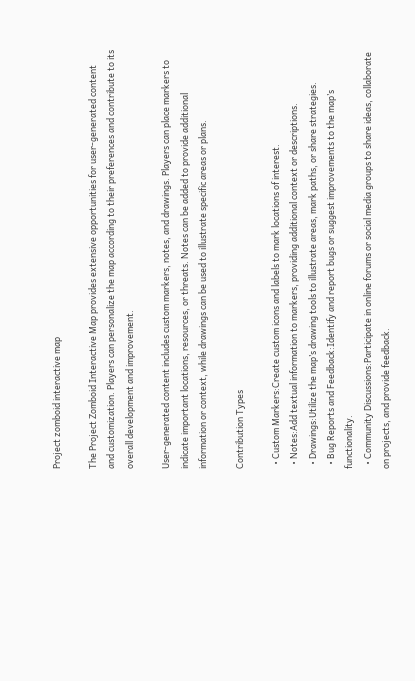Project zomboid interactive map

The Project Zomboid Interactive Map provides extensive opportunities for user-generated content and customization. Players can personalize the map according to their preferences and contribute to its overall development and improvement.

User-generated content includes custom markers, notes, and drawings. Players can place markers to indicate important locations, resources, or threats. Notes can be added to provide additional information or context, while drawings can be used to illustrate specific areas or plans.

Contribution Types

  • Custom Markers:Create custom icons and labels to mark locations of interest.
  • Notes:Add textual information to markers, providing additional context or descriptions.
  • Drawings:Utilize the map’s drawing tools to illustrate areas, mark paths, or share strategies.
  • Bug Reports and Feedback:Identify and report bugs or suggest improvements to the map’s functionality.
  • Community Discussions:Participate in online forums or social media groups to share ideas, collaborate on projects, and provide feedback.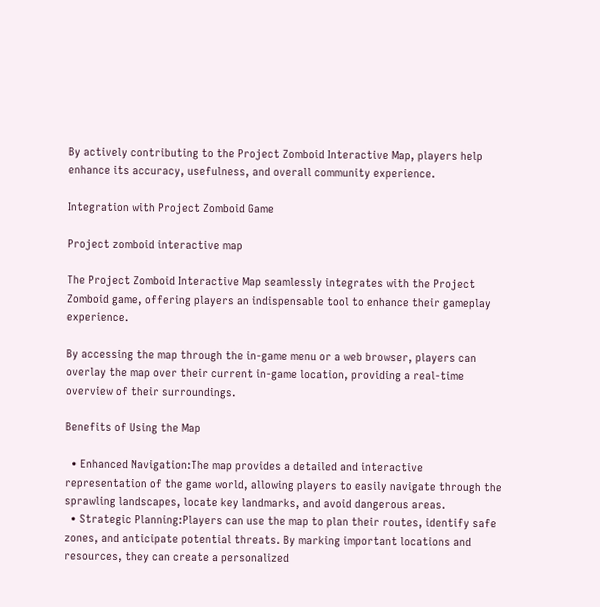By actively contributing to the Project Zomboid Interactive Map, players help enhance its accuracy, usefulness, and overall community experience.

Integration with Project Zomboid Game

Project zomboid interactive map

The Project Zomboid Interactive Map seamlessly integrates with the Project Zomboid game, offering players an indispensable tool to enhance their gameplay experience.

By accessing the map through the in-game menu or a web browser, players can overlay the map over their current in-game location, providing a real-time overview of their surroundings.

Benefits of Using the Map

  • Enhanced Navigation:The map provides a detailed and interactive representation of the game world, allowing players to easily navigate through the sprawling landscapes, locate key landmarks, and avoid dangerous areas.
  • Strategic Planning:Players can use the map to plan their routes, identify safe zones, and anticipate potential threats. By marking important locations and resources, they can create a personalized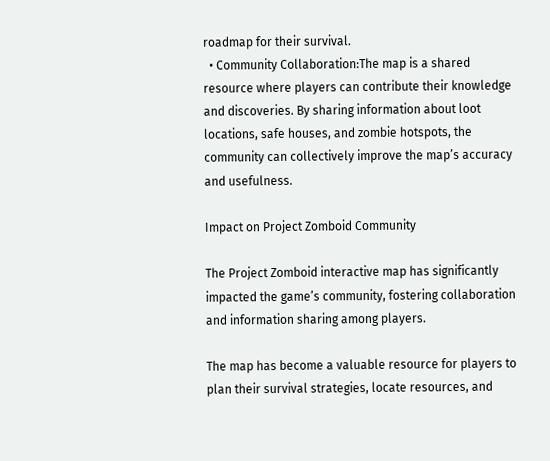roadmap for their survival.
  • Community Collaboration:The map is a shared resource where players can contribute their knowledge and discoveries. By sharing information about loot locations, safe houses, and zombie hotspots, the community can collectively improve the map’s accuracy and usefulness.

Impact on Project Zomboid Community

The Project Zomboid interactive map has significantly impacted the game’s community, fostering collaboration and information sharing among players.

The map has become a valuable resource for players to plan their survival strategies, locate resources, and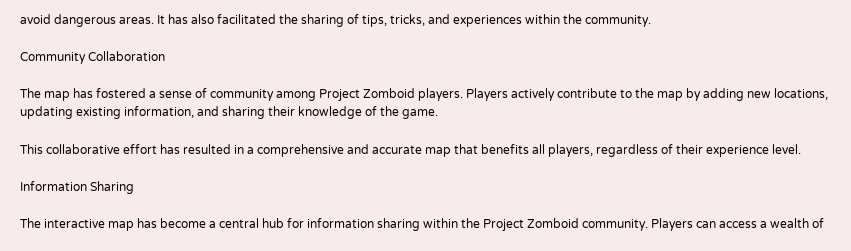avoid dangerous areas. It has also facilitated the sharing of tips, tricks, and experiences within the community.

Community Collaboration

The map has fostered a sense of community among Project Zomboid players. Players actively contribute to the map by adding new locations, updating existing information, and sharing their knowledge of the game.

This collaborative effort has resulted in a comprehensive and accurate map that benefits all players, regardless of their experience level.

Information Sharing

The interactive map has become a central hub for information sharing within the Project Zomboid community. Players can access a wealth of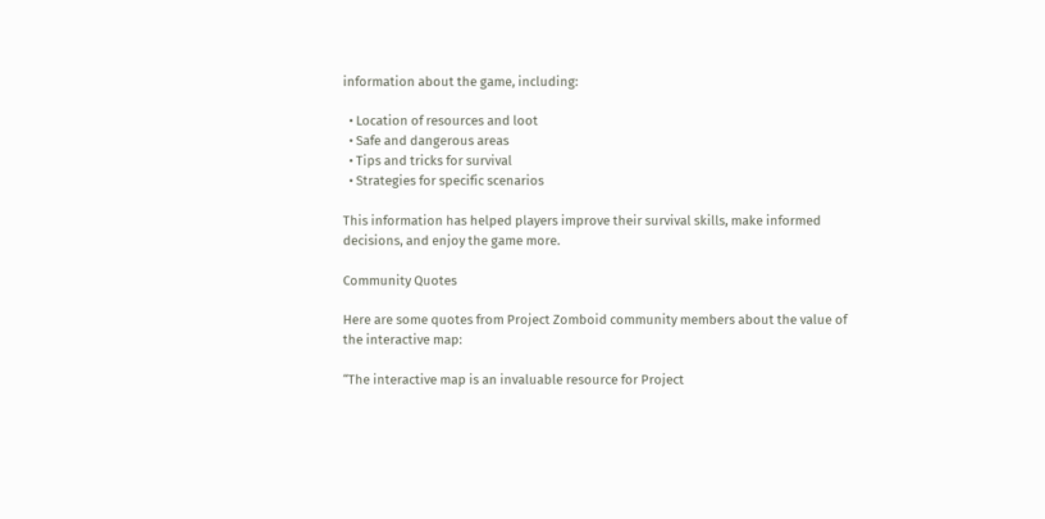information about the game, including:

  • Location of resources and loot
  • Safe and dangerous areas
  • Tips and tricks for survival
  • Strategies for specific scenarios

This information has helped players improve their survival skills, make informed decisions, and enjoy the game more.

Community Quotes

Here are some quotes from Project Zomboid community members about the value of the interactive map:

“The interactive map is an invaluable resource for Project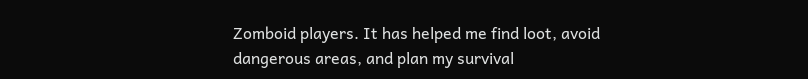Zomboid players. It has helped me find loot, avoid dangerous areas, and plan my survival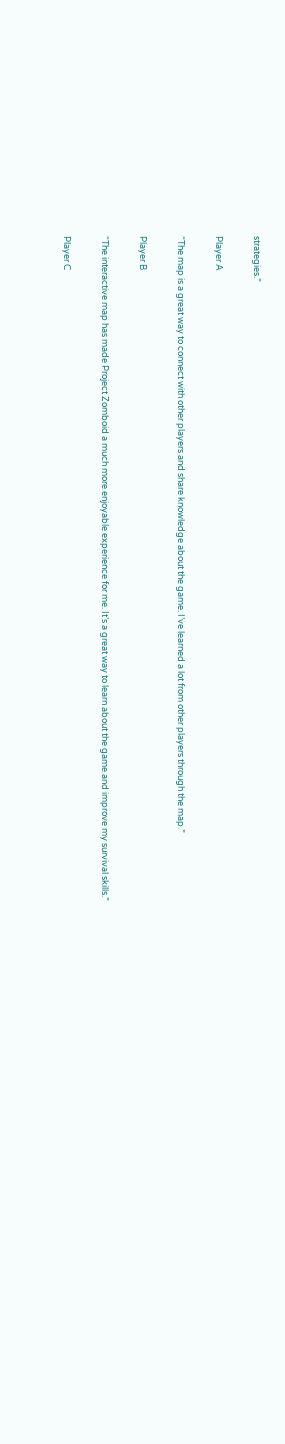strategies.”

Player A

“The map is a great way to connect with other players and share knowledge about the game. I’ve learned a lot from other players through the map.”

Player B

“The interactive map has made Project Zomboid a much more enjoyable experience for me. It’s a great way to learn about the game and improve my survival skills.”

Player C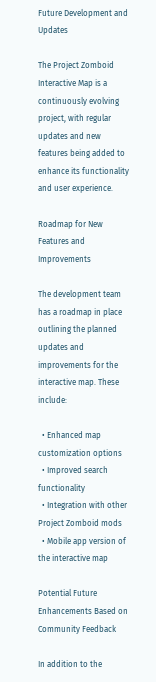Future Development and Updates

The Project Zomboid Interactive Map is a continuously evolving project, with regular updates and new features being added to enhance its functionality and user experience.

Roadmap for New Features and Improvements

The development team has a roadmap in place outlining the planned updates and improvements for the interactive map. These include:

  • Enhanced map customization options
  • Improved search functionality
  • Integration with other Project Zomboid mods
  • Mobile app version of the interactive map

Potential Future Enhancements Based on Community Feedback

In addition to the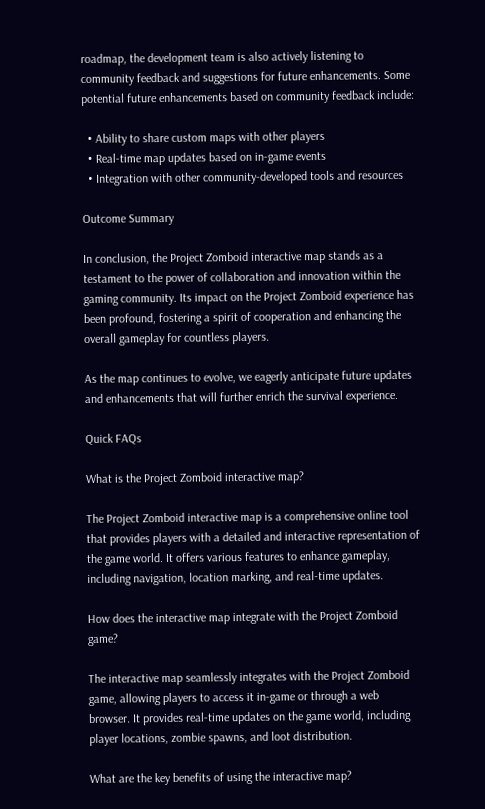roadmap, the development team is also actively listening to community feedback and suggestions for future enhancements. Some potential future enhancements based on community feedback include:

  • Ability to share custom maps with other players
  • Real-time map updates based on in-game events
  • Integration with other community-developed tools and resources

Outcome Summary

In conclusion, the Project Zomboid interactive map stands as a testament to the power of collaboration and innovation within the gaming community. Its impact on the Project Zomboid experience has been profound, fostering a spirit of cooperation and enhancing the overall gameplay for countless players.

As the map continues to evolve, we eagerly anticipate future updates and enhancements that will further enrich the survival experience.

Quick FAQs

What is the Project Zomboid interactive map?

The Project Zomboid interactive map is a comprehensive online tool that provides players with a detailed and interactive representation of the game world. It offers various features to enhance gameplay, including navigation, location marking, and real-time updates.

How does the interactive map integrate with the Project Zomboid game?

The interactive map seamlessly integrates with the Project Zomboid game, allowing players to access it in-game or through a web browser. It provides real-time updates on the game world, including player locations, zombie spawns, and loot distribution.

What are the key benefits of using the interactive map?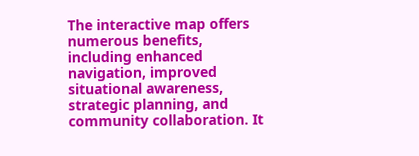The interactive map offers numerous benefits, including enhanced navigation, improved situational awareness, strategic planning, and community collaboration. It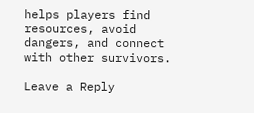helps players find resources, avoid dangers, and connect with other survivors.

Leave a Reply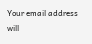Your email address will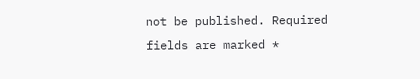not be published. Required fields are marked *